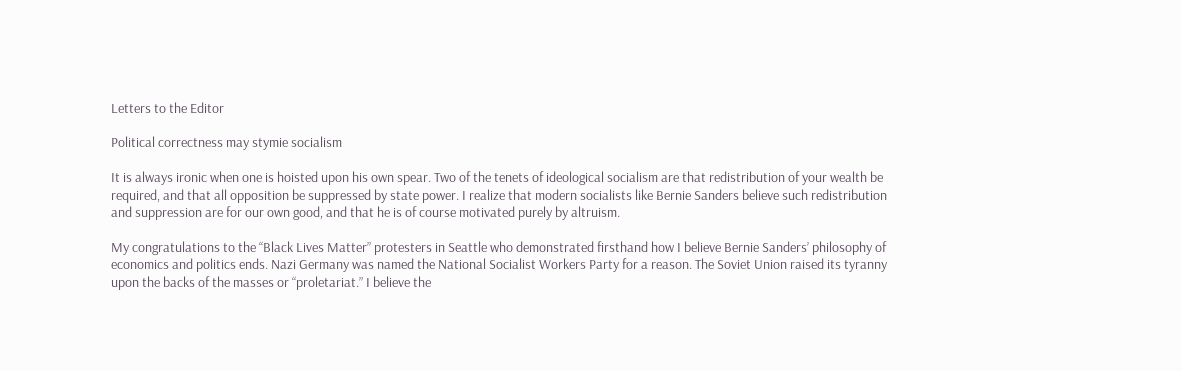Letters to the Editor

Political correctness may stymie socialism

It is always ironic when one is hoisted upon his own spear. Two of the tenets of ideological socialism are that redistribution of your wealth be required, and that all opposition be suppressed by state power. I realize that modern socialists like Bernie Sanders believe such redistribution and suppression are for our own good, and that he is of course motivated purely by altruism.

My congratulations to the “Black Lives Matter” protesters in Seattle who demonstrated firsthand how I believe Bernie Sanders’ philosophy of economics and politics ends. Nazi Germany was named the National Socialist Workers Party for a reason. The Soviet Union raised its tyranny upon the backs of the masses or “proletariat.” I believe the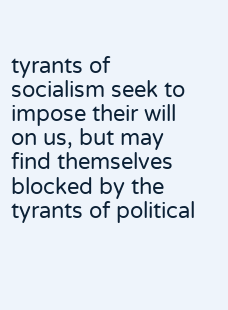tyrants of socialism seek to impose their will on us, but may find themselves blocked by the tyrants of political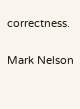correctness.

Mark Nelson